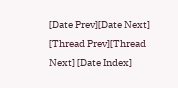[Date Prev][Date Next] [Thread Prev][Thread Next] [Date Index]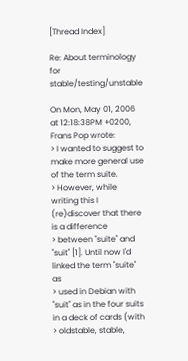[Thread Index]

Re: About terminology for stable/testing/unstable

On Mon, May 01, 2006 at 12:18:38PM +0200, Frans Pop wrote:
> I wanted to suggest to make more general use of the term suite.
> However, while writing this I (re)discover that there is a difference
> between "suite" and "suit" [1]. Until now I'd linked the term "suite" as
> used in Debian with "suit" as in the four suits in a deck of cards (with
> oldstable, stable,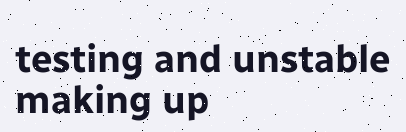testing and unstable making up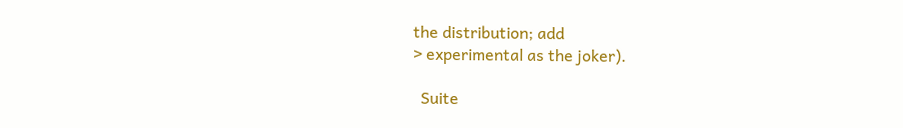the distribution; add
> experimental as the joker).

  Suite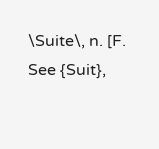\Suite\, n. [F. See {Suit},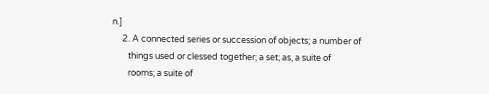n.]
     2. A connected series or succession of objects; a number of
        things used or clessed together; a set; as, a suite of
        rooms; a suite of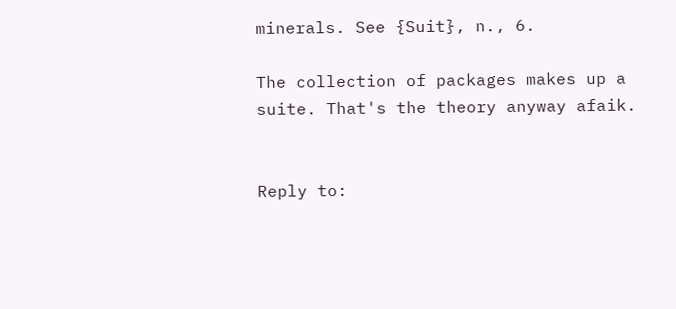minerals. See {Suit}, n., 6.

The collection of packages makes up a suite. That's the theory anyway afaik.


Reply to: